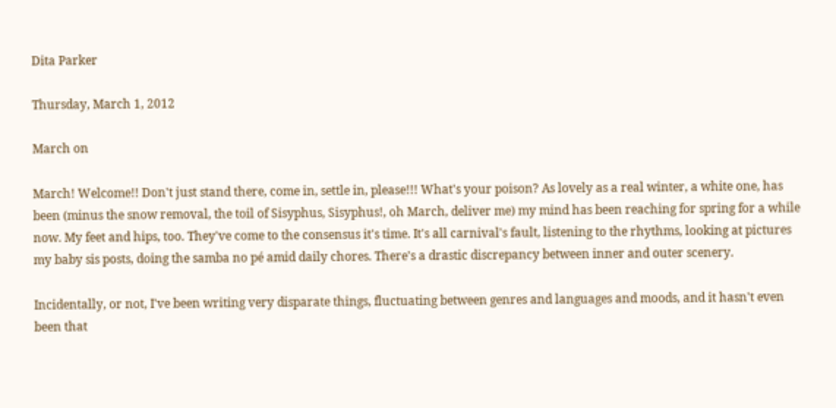Dita Parker

Thursday, March 1, 2012

March on

March! Welcome!! Don't just stand there, come in, settle in, please!!! What's your poison? As lovely as a real winter, a white one, has been (minus the snow removal, the toil of Sisyphus, Sisyphus!, oh March, deliver me) my mind has been reaching for spring for a while now. My feet and hips, too. They've come to the consensus it's time. It's all carnival's fault, listening to the rhythms, looking at pictures my baby sis posts, doing the samba no pé amid daily chores. There's a drastic discrepancy between inner and outer scenery.

Incidentally, or not, I've been writing very disparate things, fluctuating between genres and languages and moods, and it hasn't even been that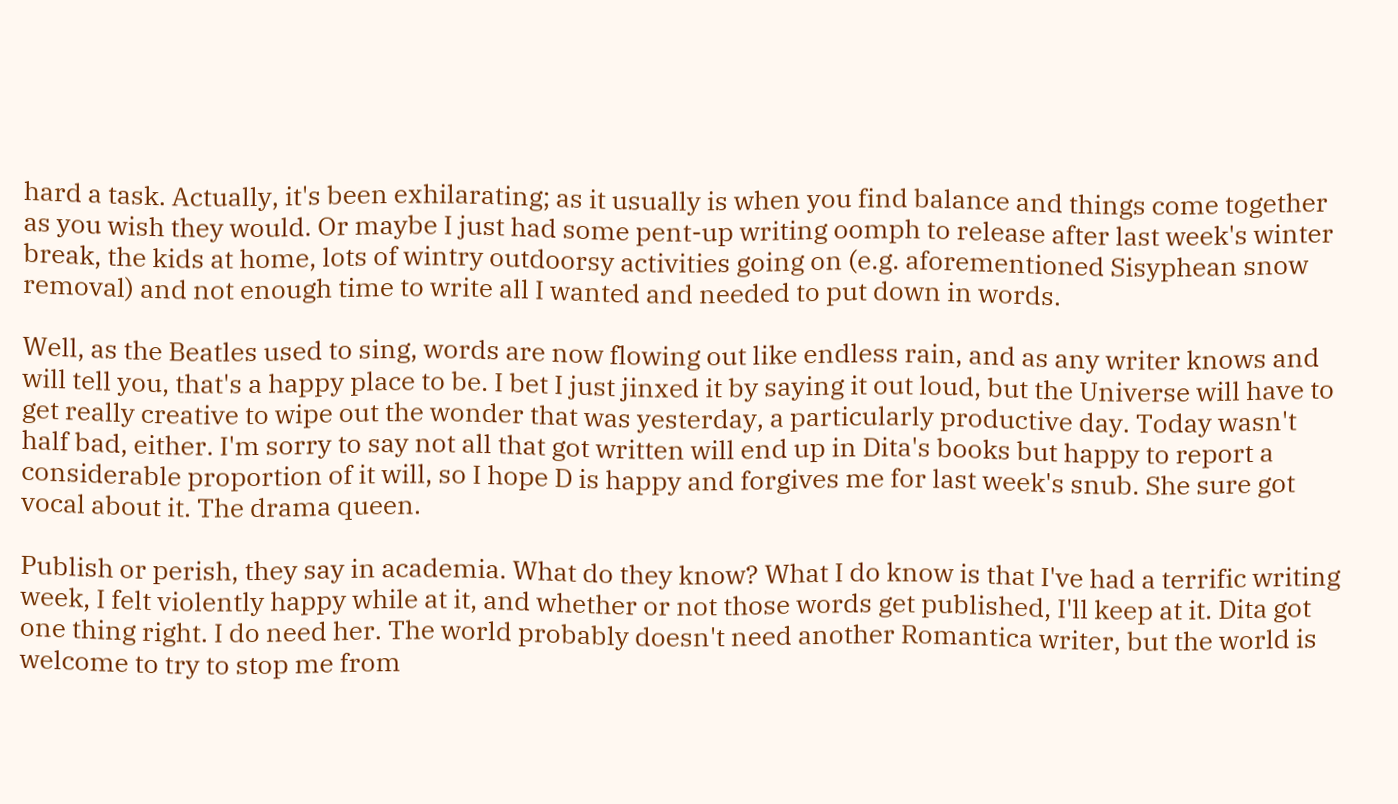hard a task. Actually, it's been exhilarating; as it usually is when you find balance and things come together as you wish they would. Or maybe I just had some pent-up writing oomph to release after last week's winter break, the kids at home, lots of wintry outdoorsy activities going on (e.g. aforementioned Sisyphean snow removal) and not enough time to write all I wanted and needed to put down in words.

Well, as the Beatles used to sing, words are now flowing out like endless rain, and as any writer knows and will tell you, that's a happy place to be. I bet I just jinxed it by saying it out loud, but the Universe will have to get really creative to wipe out the wonder that was yesterday, a particularly productive day. Today wasn't half bad, either. I'm sorry to say not all that got written will end up in Dita's books but happy to report a considerable proportion of it will, so I hope D is happy and forgives me for last week's snub. She sure got vocal about it. The drama queen.

Publish or perish, they say in academia. What do they know? What I do know is that I've had a terrific writing week, I felt violently happy while at it, and whether or not those words get published, I'll keep at it. Dita got one thing right. I do need her. The world probably doesn't need another Romantica writer, but the world is welcome to try to stop me from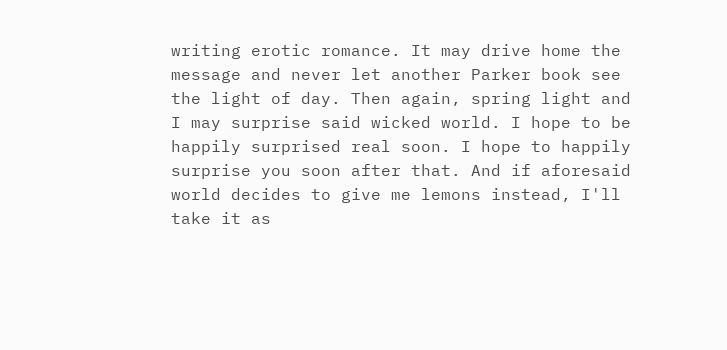writing erotic romance. It may drive home the message and never let another Parker book see the light of day. Then again, spring light and I may surprise said wicked world. I hope to be happily surprised real soon. I hope to happily surprise you soon after that. And if aforesaid world decides to give me lemons instead, I'll take it as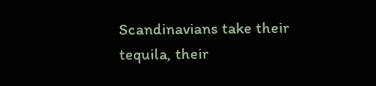Scandinavians take their tequila, their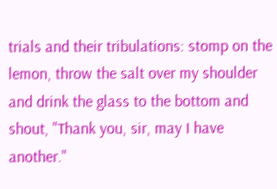trials and their tribulations: stomp on the lemon, throw the salt over my shoulder and drink the glass to the bottom and shout, "Thank you, sir, may I have another."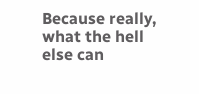Because really, what the hell else can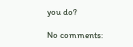you do?

No comments: